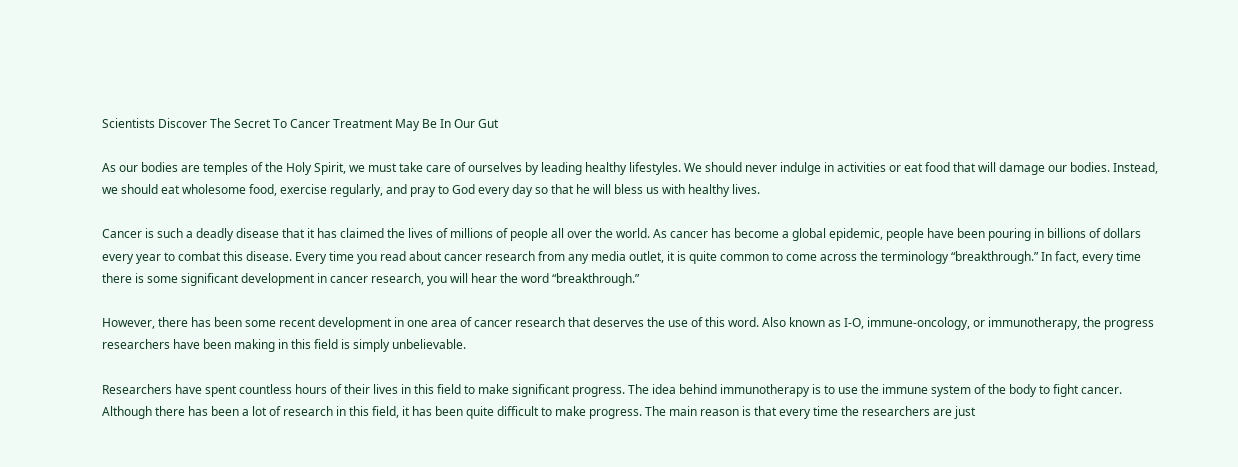Scientists Discover The Secret To Cancer Treatment May Be In Our Gut

As our bodies are temples of the Holy Spirit, we must take care of ourselves by leading healthy lifestyles. We should never indulge in activities or eat food that will damage our bodies. Instead, we should eat wholesome food, exercise regularly, and pray to God every day so that he will bless us with healthy lives.

Cancer is such a deadly disease that it has claimed the lives of millions of people all over the world. As cancer has become a global epidemic, people have been pouring in billions of dollars every year to combat this disease. Every time you read about cancer research from any media outlet, it is quite common to come across the terminology “breakthrough.” In fact, every time there is some significant development in cancer research, you will hear the word “breakthrough.”

However, there has been some recent development in one area of cancer research that deserves the use of this word. Also known as I-O, immune-oncology, or immunotherapy, the progress researchers have been making in this field is simply unbelievable.

Researchers have spent countless hours of their lives in this field to make significant progress. The idea behind immunotherapy is to use the immune system of the body to fight cancer. Although there has been a lot of research in this field, it has been quite difficult to make progress. The main reason is that every time the researchers are just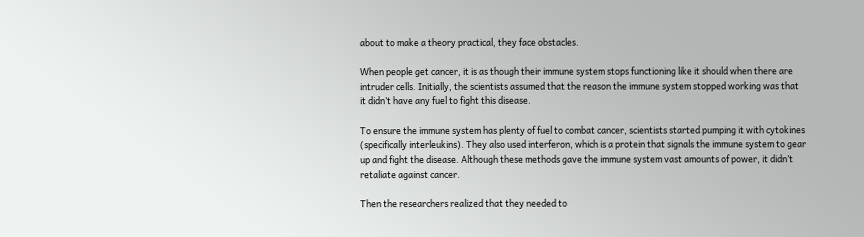about to make a theory practical, they face obstacles.

When people get cancer, it is as though their immune system stops functioning like it should when there are intruder cells. Initially, the scientists assumed that the reason the immune system stopped working was that it didn’t have any fuel to fight this disease.

To ensure the immune system has plenty of fuel to combat cancer, scientists started pumping it with cytokines (specifically interleukins). They also used interferon, which is a protein that signals the immune system to gear up and fight the disease. Although these methods gave the immune system vast amounts of power, it didn’t retaliate against cancer.

Then the researchers realized that they needed to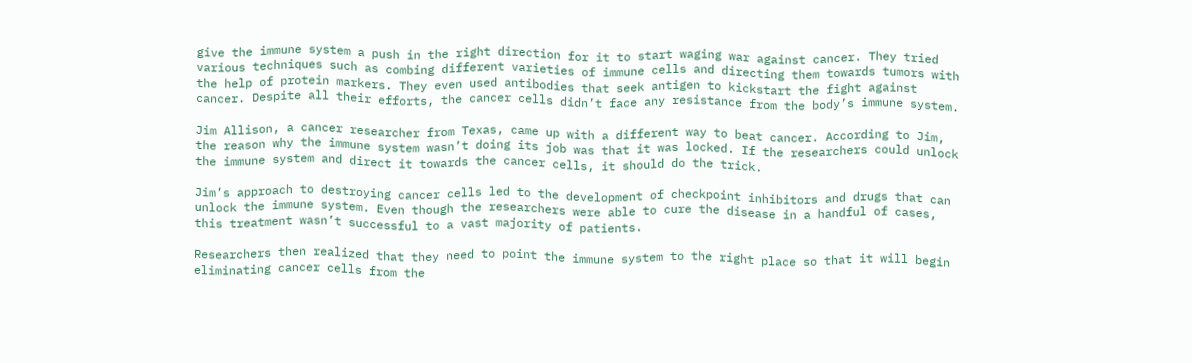give the immune system a push in the right direction for it to start waging war against cancer. They tried various techniques such as combing different varieties of immune cells and directing them towards tumors with the help of protein markers. They even used antibodies that seek antigen to kickstart the fight against cancer. Despite all their efforts, the cancer cells didn’t face any resistance from the body’s immune system.

Jim Allison, a cancer researcher from Texas, came up with a different way to beat cancer. According to Jim, the reason why the immune system wasn’t doing its job was that it was locked. If the researchers could unlock the immune system and direct it towards the cancer cells, it should do the trick.

Jim’s approach to destroying cancer cells led to the development of checkpoint inhibitors and drugs that can unlock the immune system. Even though the researchers were able to cure the disease in a handful of cases, this treatment wasn’t successful to a vast majority of patients.

Researchers then realized that they need to point the immune system to the right place so that it will begin eliminating cancer cells from the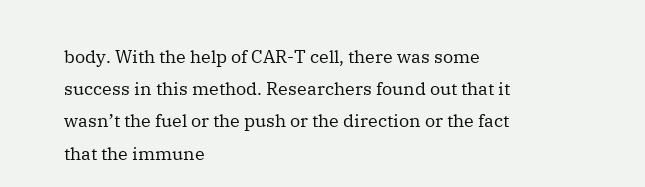body. With the help of CAR-T cell, there was some success in this method. Researchers found out that it wasn’t the fuel or the push or the direction or the fact that the immune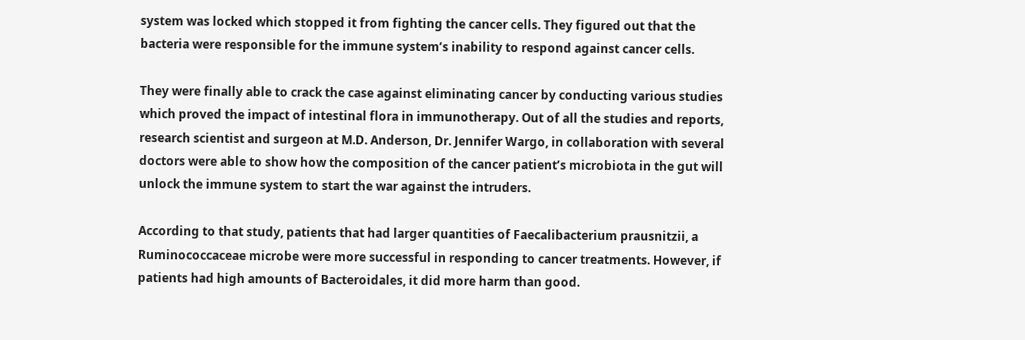system was locked which stopped it from fighting the cancer cells. They figured out that the bacteria were responsible for the immune system’s inability to respond against cancer cells.

They were finally able to crack the case against eliminating cancer by conducting various studies which proved the impact of intestinal flora in immunotherapy. Out of all the studies and reports, research scientist and surgeon at M.D. Anderson, Dr. Jennifer Wargo, in collaboration with several doctors were able to show how the composition of the cancer patient’s microbiota in the gut will unlock the immune system to start the war against the intruders.

According to that study, patients that had larger quantities of Faecalibacterium prausnitzii, a Ruminococcaceae microbe were more successful in responding to cancer treatments. However, if patients had high amounts of Bacteroidales, it did more harm than good.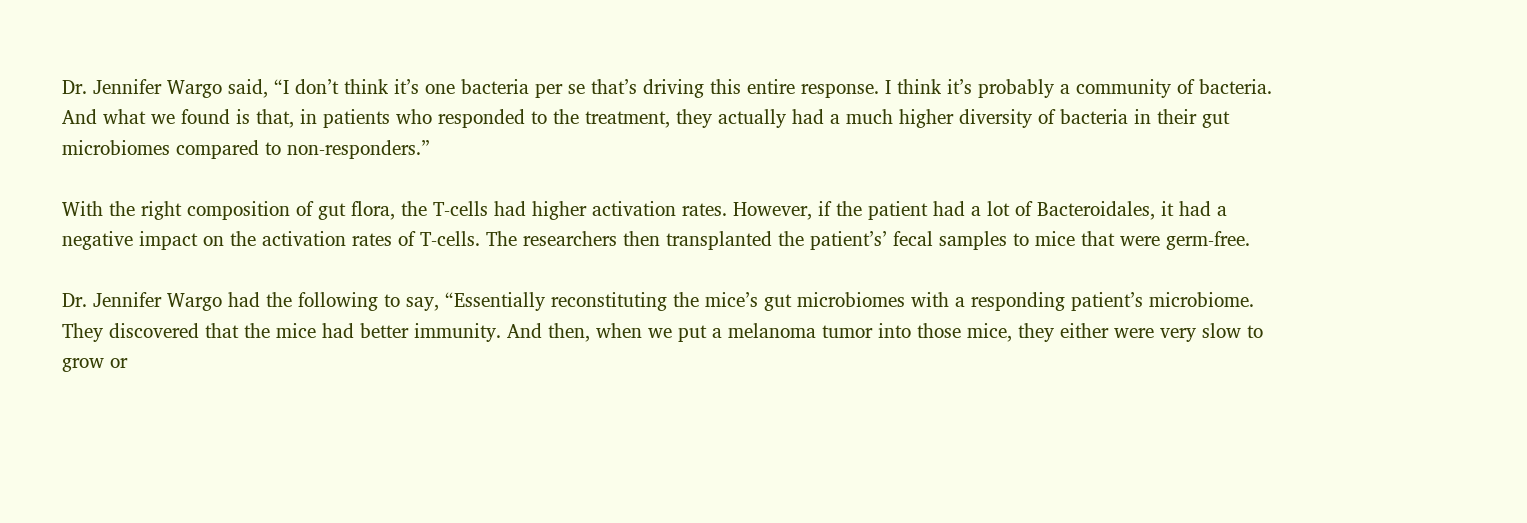Dr. Jennifer Wargo said, “I don’t think it’s one bacteria per se that’s driving this entire response. I think it’s probably a community of bacteria. And what we found is that, in patients who responded to the treatment, they actually had a much higher diversity of bacteria in their gut microbiomes compared to non-responders.”

With the right composition of gut flora, the T-cells had higher activation rates. However, if the patient had a lot of Bacteroidales, it had a negative impact on the activation rates of T-cells. The researchers then transplanted the patient’s’ fecal samples to mice that were germ-free.

Dr. Jennifer Wargo had the following to say, “Essentially reconstituting the mice’s gut microbiomes with a responding patient’s microbiome. They discovered that the mice had better immunity. And then, when we put a melanoma tumor into those mice, they either were very slow to grow or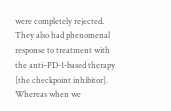were completely rejected. They also had phenomenal response to treatment with the anti–PD-1-based therapy [the checkpoint inhibitor]. Whereas when we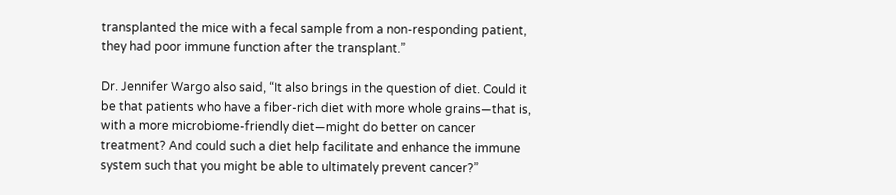transplanted the mice with a fecal sample from a non-responding patient, they had poor immune function after the transplant.”

Dr. Jennifer Wargo also said, “It also brings in the question of diet. Could it be that patients who have a fiber-rich diet with more whole grains—that is, with a more microbiome-friendly diet—might do better on cancer treatment? And could such a diet help facilitate and enhance the immune system such that you might be able to ultimately prevent cancer?”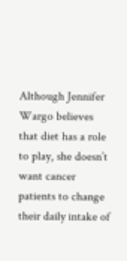Although Jennifer Wargo believes that diet has a role to play, she doesn’t want cancer patients to change their daily intake of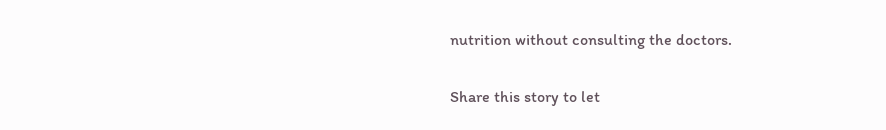nutrition without consulting the doctors.

Share this story to let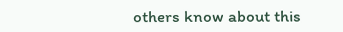others know about this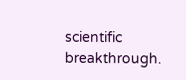scientific breakthrough.